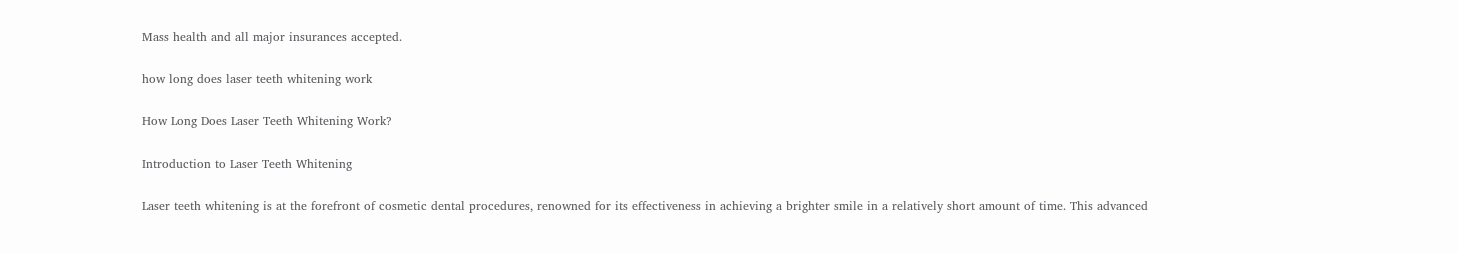Mass health and all major insurances accepted.

how long does laser teeth whitening work

How Long Does Laser Teeth Whitening Work?

Introduction to Laser Teeth Whitening

Laser teeth whitening is at the forefront of cosmetic dental procedures, renowned for its effectiveness in achieving a brighter smile in a relatively short amount of time. This advanced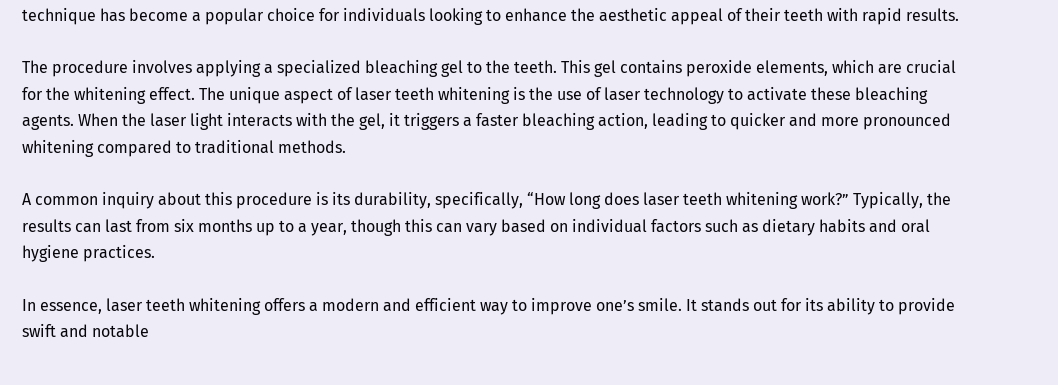technique has become a popular choice for individuals looking to enhance the aesthetic appeal of their teeth with rapid results.

The procedure involves applying a specialized bleaching gel to the teeth. This gel contains peroxide elements, which are crucial for the whitening effect. The unique aspect of laser teeth whitening is the use of laser technology to activate these bleaching agents. When the laser light interacts with the gel, it triggers a faster bleaching action, leading to quicker and more pronounced whitening compared to traditional methods.

A common inquiry about this procedure is its durability, specifically, “How long does laser teeth whitening work?” Typically, the results can last from six months up to a year, though this can vary based on individual factors such as dietary habits and oral hygiene practices.

In essence, laser teeth whitening offers a modern and efficient way to improve one’s smile. It stands out for its ability to provide swift and notable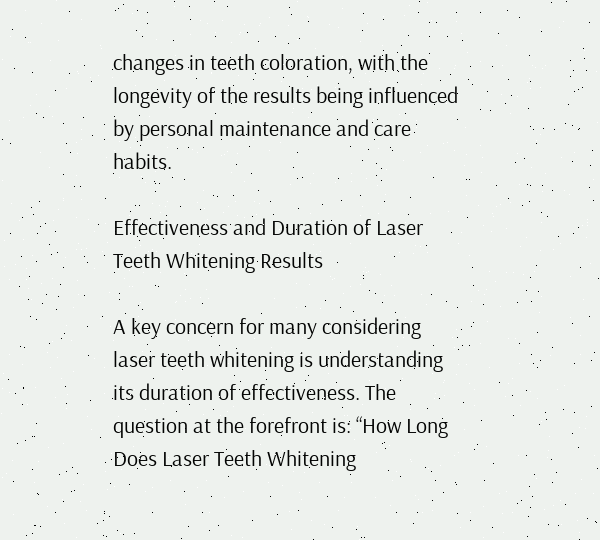changes in teeth coloration, with the longevity of the results being influenced by personal maintenance and care habits.

Effectiveness and Duration of Laser Teeth Whitening Results

A key concern for many considering laser teeth whitening is understanding its duration of effectiveness. The question at the forefront is: “How Long Does Laser Teeth Whitening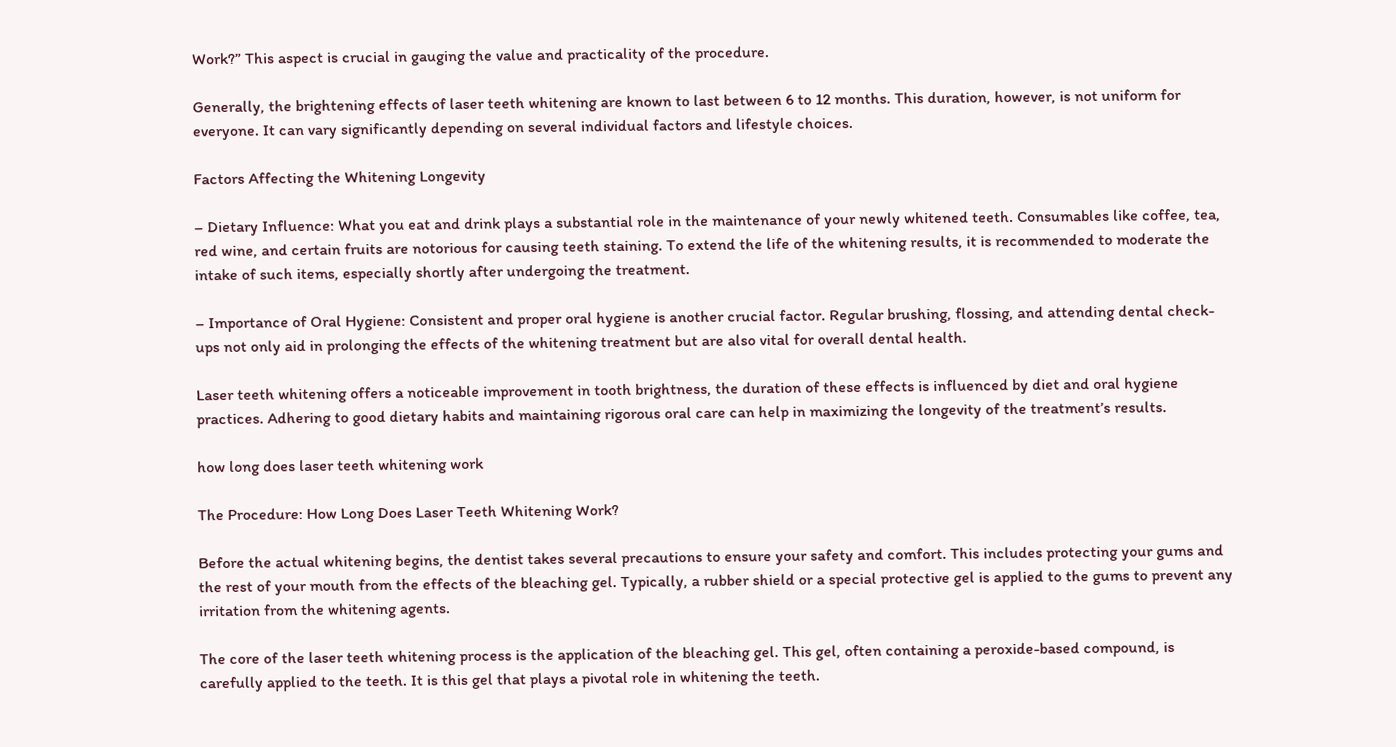Work?” This aspect is crucial in gauging the value and practicality of the procedure.

Generally, the brightening effects of laser teeth whitening are known to last between 6 to 12 months. This duration, however, is not uniform for everyone. It can vary significantly depending on several individual factors and lifestyle choices.

Factors Affecting the Whitening Longevity

– Dietary Influence: What you eat and drink plays a substantial role in the maintenance of your newly whitened teeth. Consumables like coffee, tea, red wine, and certain fruits are notorious for causing teeth staining. To extend the life of the whitening results, it is recommended to moderate the intake of such items, especially shortly after undergoing the treatment.

– Importance of Oral Hygiene: Consistent and proper oral hygiene is another crucial factor. Regular brushing, flossing, and attending dental check-ups not only aid in prolonging the effects of the whitening treatment but are also vital for overall dental health.

Laser teeth whitening offers a noticeable improvement in tooth brightness, the duration of these effects is influenced by diet and oral hygiene practices. Adhering to good dietary habits and maintaining rigorous oral care can help in maximizing the longevity of the treatment’s results.

how long does laser teeth whitening work

The Procedure: How Long Does Laser Teeth Whitening Work?

Before the actual whitening begins, the dentist takes several precautions to ensure your safety and comfort. This includes protecting your gums and the rest of your mouth from the effects of the bleaching gel. Typically, a rubber shield or a special protective gel is applied to the gums to prevent any irritation from the whitening agents.

The core of the laser teeth whitening process is the application of the bleaching gel. This gel, often containing a peroxide-based compound, is carefully applied to the teeth. It is this gel that plays a pivotal role in whitening the teeth.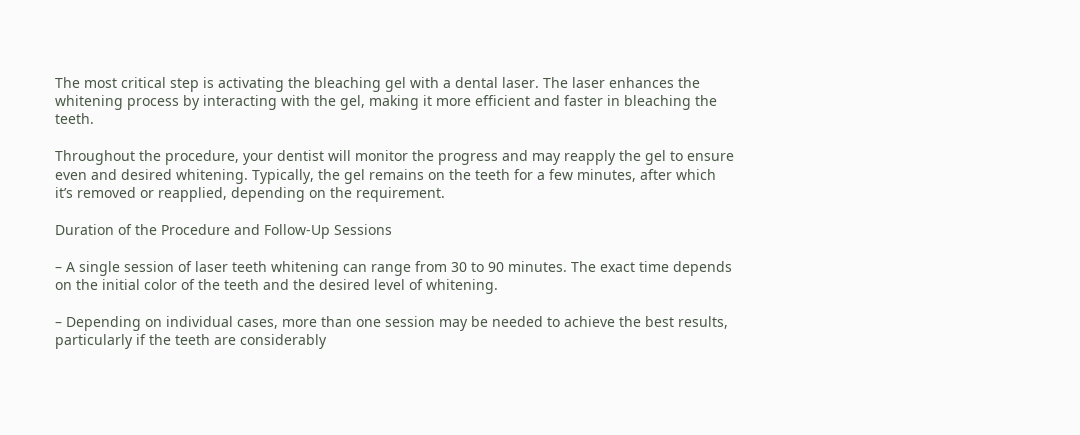The most critical step is activating the bleaching gel with a dental laser. The laser enhances the whitening process by interacting with the gel, making it more efficient and faster in bleaching the teeth.

Throughout the procedure, your dentist will monitor the progress and may reapply the gel to ensure even and desired whitening. Typically, the gel remains on the teeth for a few minutes, after which it’s removed or reapplied, depending on the requirement.

Duration of the Procedure and Follow-Up Sessions

– A single session of laser teeth whitening can range from 30 to 90 minutes. The exact time depends on the initial color of the teeth and the desired level of whitening.

– Depending on individual cases, more than one session may be needed to achieve the best results, particularly if the teeth are considerably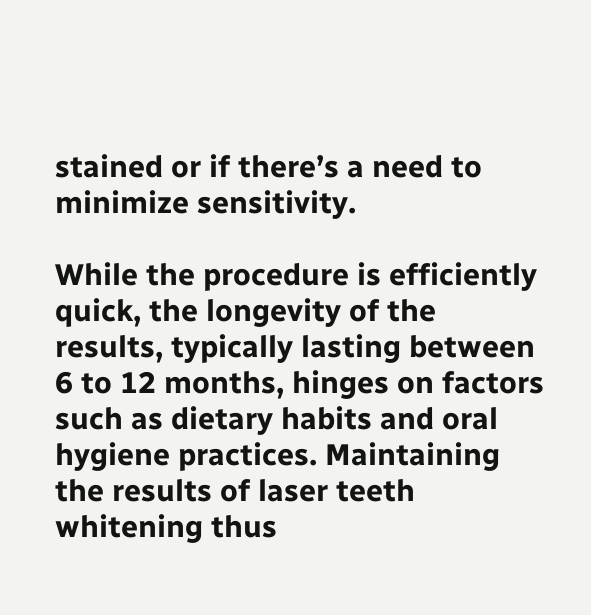stained or if there’s a need to minimize sensitivity.

While the procedure is efficiently quick, the longevity of the results, typically lasting between 6 to 12 months, hinges on factors such as dietary habits and oral hygiene practices. Maintaining the results of laser teeth whitening thus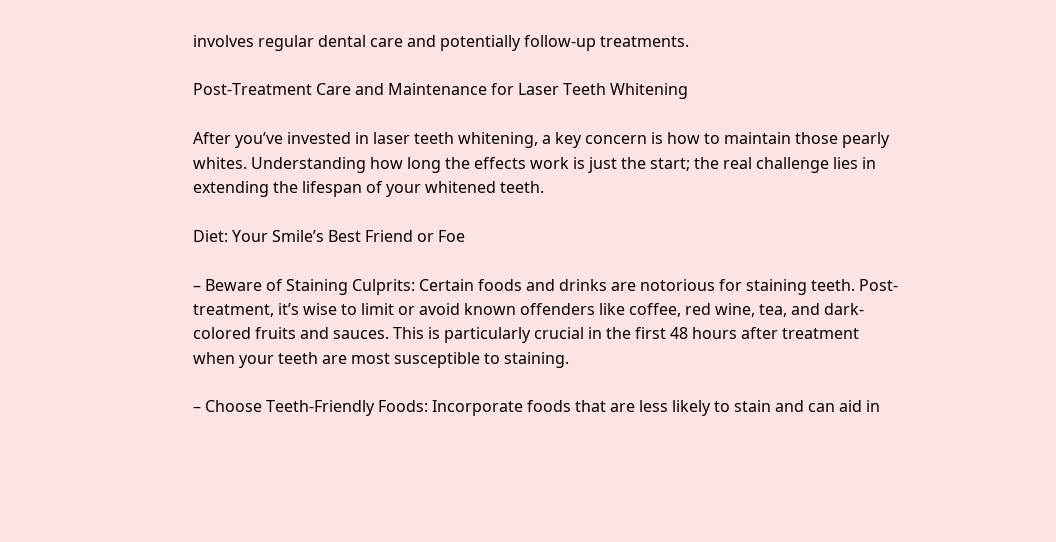involves regular dental care and potentially follow-up treatments.

Post-Treatment Care and Maintenance for Laser Teeth Whitening

After you’ve invested in laser teeth whitening, a key concern is how to maintain those pearly whites. Understanding how long the effects work is just the start; the real challenge lies in extending the lifespan of your whitened teeth.

Diet: Your Smile’s Best Friend or Foe

– Beware of Staining Culprits: Certain foods and drinks are notorious for staining teeth. Post-treatment, it’s wise to limit or avoid known offenders like coffee, red wine, tea, and dark-colored fruits and sauces. This is particularly crucial in the first 48 hours after treatment when your teeth are most susceptible to staining.

– Choose Teeth-Friendly Foods: Incorporate foods that are less likely to stain and can aid in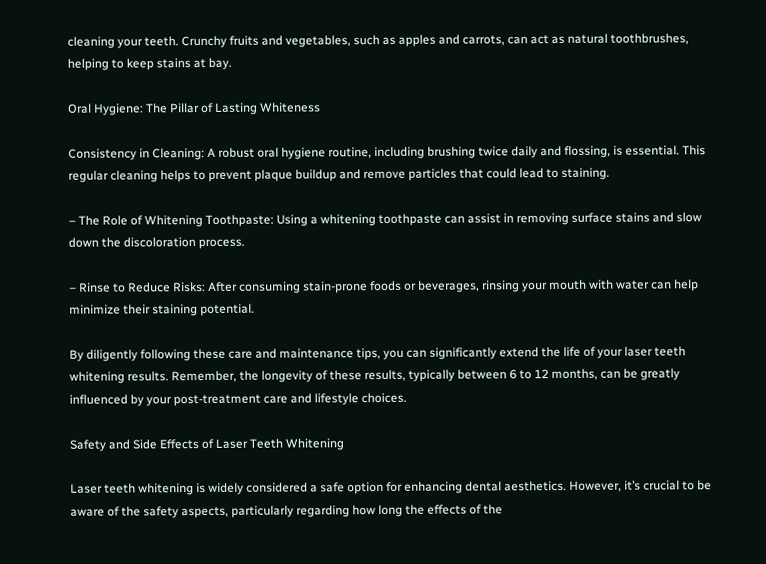cleaning your teeth. Crunchy fruits and vegetables, such as apples and carrots, can act as natural toothbrushes, helping to keep stains at bay.

Oral Hygiene: The Pillar of Lasting Whiteness

Consistency in Cleaning: A robust oral hygiene routine, including brushing twice daily and flossing, is essential. This regular cleaning helps to prevent plaque buildup and remove particles that could lead to staining.

– The Role of Whitening Toothpaste: Using a whitening toothpaste can assist in removing surface stains and slow down the discoloration process.

– Rinse to Reduce Risks: After consuming stain-prone foods or beverages, rinsing your mouth with water can help minimize their staining potential.

By diligently following these care and maintenance tips, you can significantly extend the life of your laser teeth whitening results. Remember, the longevity of these results, typically between 6 to 12 months, can be greatly influenced by your post-treatment care and lifestyle choices.

Safety and Side Effects of Laser Teeth Whitening

Laser teeth whitening is widely considered a safe option for enhancing dental aesthetics. However, it’s crucial to be aware of the safety aspects, particularly regarding how long the effects of the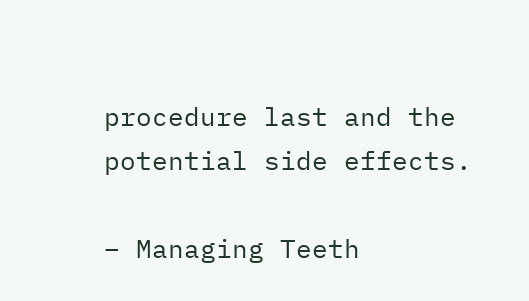procedure last and the potential side effects.

– Managing Teeth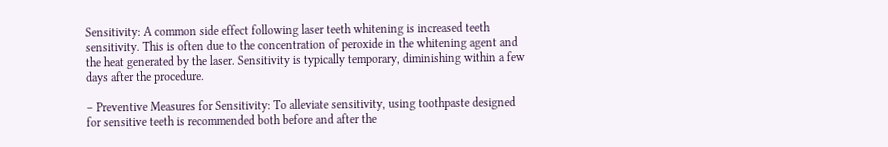Sensitivity: A common side effect following laser teeth whitening is increased teeth sensitivity. This is often due to the concentration of peroxide in the whitening agent and the heat generated by the laser. Sensitivity is typically temporary, diminishing within a few days after the procedure.

– Preventive Measures for Sensitivity: To alleviate sensitivity, using toothpaste designed for sensitive teeth is recommended both before and after the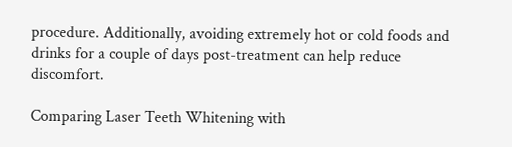procedure. Additionally, avoiding extremely hot or cold foods and drinks for a couple of days post-treatment can help reduce discomfort.

Comparing Laser Teeth Whitening with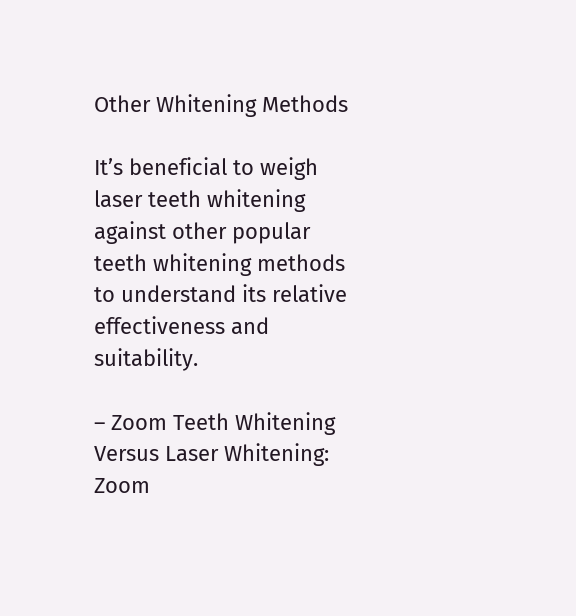Other Whitening Methods

It’s beneficial to weigh laser teeth whitening against other popular teeth whitening methods to understand its relative effectiveness and suitability.

– Zoom Teeth Whitening Versus Laser Whitening: Zoom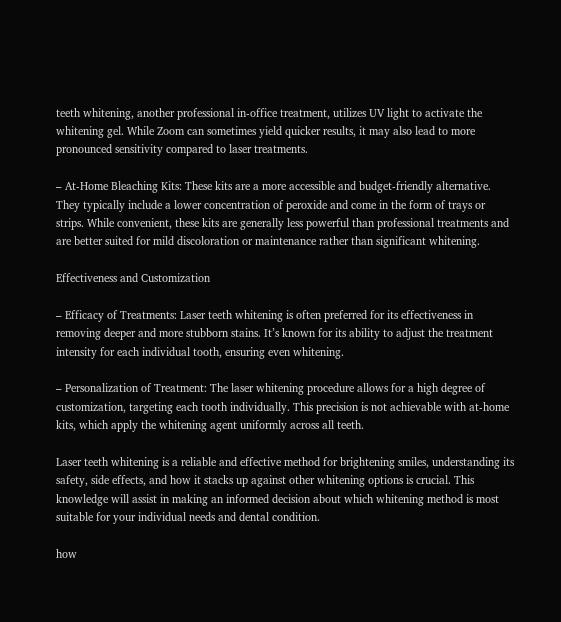teeth whitening, another professional in-office treatment, utilizes UV light to activate the whitening gel. While Zoom can sometimes yield quicker results, it may also lead to more pronounced sensitivity compared to laser treatments.

– At-Home Bleaching Kits: These kits are a more accessible and budget-friendly alternative. They typically include a lower concentration of peroxide and come in the form of trays or strips. While convenient, these kits are generally less powerful than professional treatments and are better suited for mild discoloration or maintenance rather than significant whitening.

Effectiveness and Customization

– Efficacy of Treatments: Laser teeth whitening is often preferred for its effectiveness in removing deeper and more stubborn stains. It’s known for its ability to adjust the treatment intensity for each individual tooth, ensuring even whitening.

– Personalization of Treatment: The laser whitening procedure allows for a high degree of customization, targeting each tooth individually. This precision is not achievable with at-home kits, which apply the whitening agent uniformly across all teeth.

Laser teeth whitening is a reliable and effective method for brightening smiles, understanding its safety, side effects, and how it stacks up against other whitening options is crucial. This knowledge will assist in making an informed decision about which whitening method is most suitable for your individual needs and dental condition.

how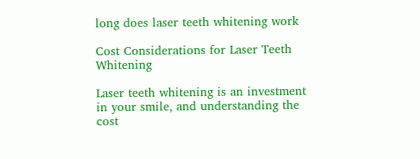long does laser teeth whitening work

Cost Considerations for Laser Teeth Whitening

Laser teeth whitening is an investment in your smile, and understanding the cost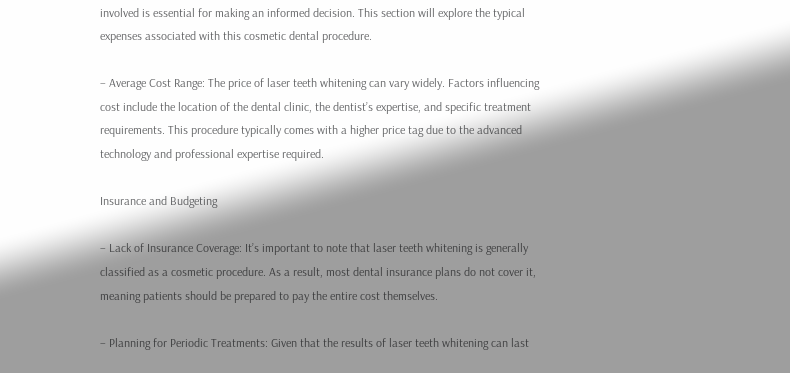involved is essential for making an informed decision. This section will explore the typical expenses associated with this cosmetic dental procedure.

– Average Cost Range: The price of laser teeth whitening can vary widely. Factors influencing cost include the location of the dental clinic, the dentist’s expertise, and specific treatment requirements. This procedure typically comes with a higher price tag due to the advanced technology and professional expertise required.

Insurance and Budgeting

– Lack of Insurance Coverage: It’s important to note that laser teeth whitening is generally classified as a cosmetic procedure. As a result, most dental insurance plans do not cover it, meaning patients should be prepared to pay the entire cost themselves.

– Planning for Periodic Treatments: Given that the results of laser teeth whitening can last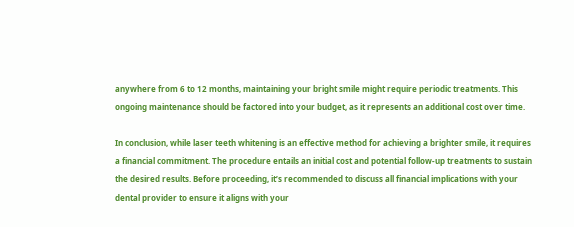anywhere from 6 to 12 months, maintaining your bright smile might require periodic treatments. This ongoing maintenance should be factored into your budget, as it represents an additional cost over time.

In conclusion, while laser teeth whitening is an effective method for achieving a brighter smile, it requires a financial commitment. The procedure entails an initial cost and potential follow-up treatments to sustain the desired results. Before proceeding, it’s recommended to discuss all financial implications with your dental provider to ensure it aligns with your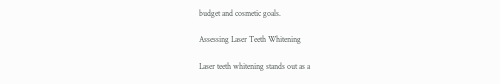budget and cosmetic goals.

Assessing Laser Teeth Whitening

Laser teeth whitening stands out as a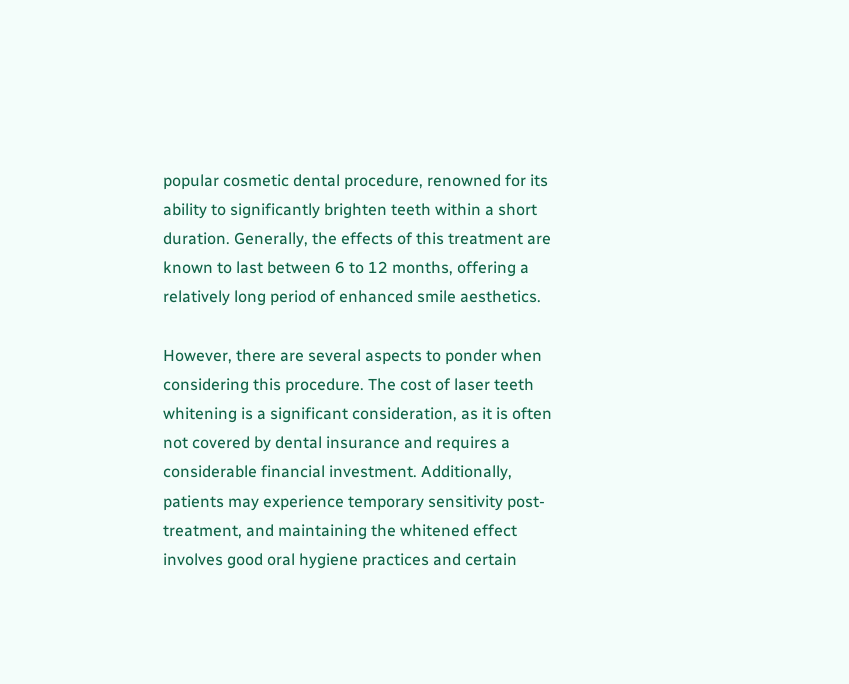popular cosmetic dental procedure, renowned for its ability to significantly brighten teeth within a short duration. Generally, the effects of this treatment are known to last between 6 to 12 months, offering a relatively long period of enhanced smile aesthetics.

However, there are several aspects to ponder when considering this procedure. The cost of laser teeth whitening is a significant consideration, as it is often not covered by dental insurance and requires a considerable financial investment. Additionally, patients may experience temporary sensitivity post-treatment, and maintaining the whitened effect involves good oral hygiene practices and certain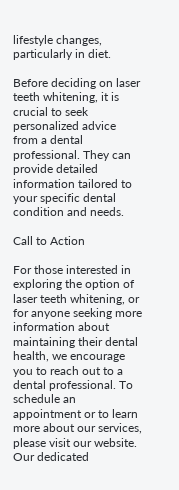lifestyle changes, particularly in diet.

Before deciding on laser teeth whitening, it is crucial to seek personalized advice from a dental professional. They can provide detailed information tailored to your specific dental condition and needs.

Call to Action

For those interested in exploring the option of laser teeth whitening, or for anyone seeking more information about maintaining their dental health, we encourage you to reach out to a dental professional. To schedule an appointment or to learn more about our services, please visit our website. Our dedicated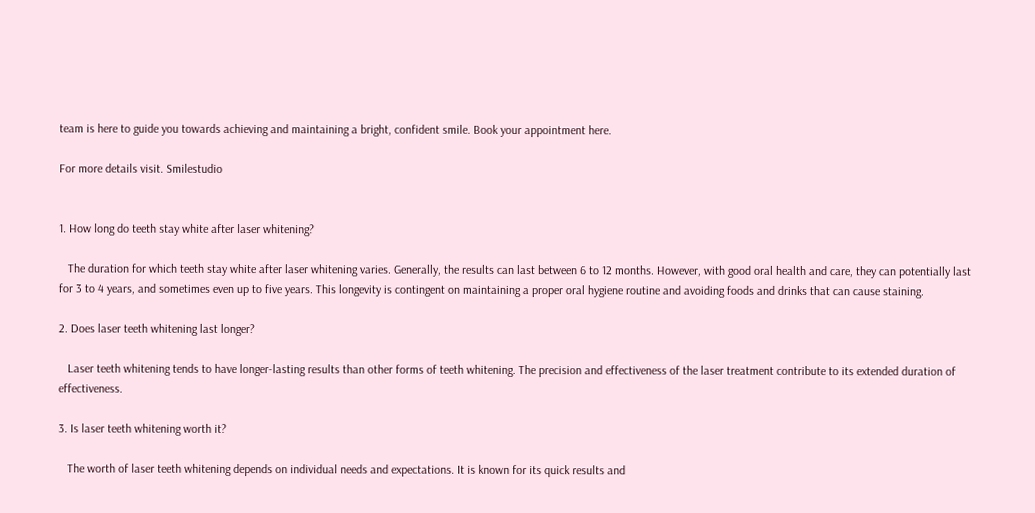team is here to guide you towards achieving and maintaining a bright, confident smile. Book your appointment here.

For more details visit. Smilestudio


1. How long do teeth stay white after laser whitening?

   The duration for which teeth stay white after laser whitening varies. Generally, the results can last between 6 to 12 months. However, with good oral health and care, they can potentially last for 3 to 4 years, and sometimes even up to five years. This longevity is contingent on maintaining a proper oral hygiene routine and avoiding foods and drinks that can cause staining.

2. Does laser teeth whitening last longer?

   Laser teeth whitening tends to have longer-lasting results than other forms of teeth whitening. The precision and effectiveness of the laser treatment contribute to its extended duration of effectiveness.

3. Is laser teeth whitening worth it?

   The worth of laser teeth whitening depends on individual needs and expectations. It is known for its quick results and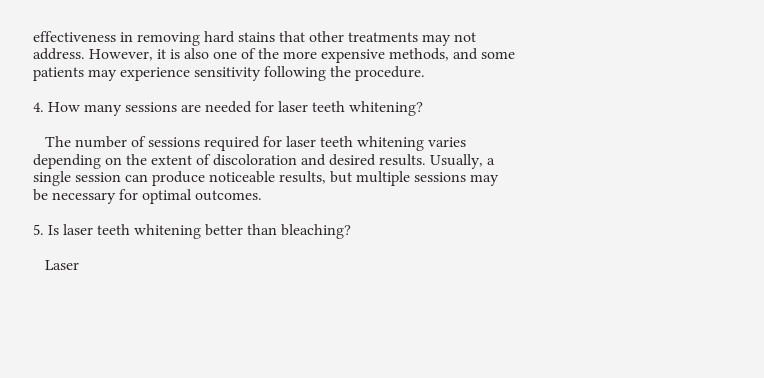effectiveness in removing hard stains that other treatments may not address. However, it is also one of the more expensive methods, and some patients may experience sensitivity following the procedure.

4. How many sessions are needed for laser teeth whitening?

   The number of sessions required for laser teeth whitening varies depending on the extent of discoloration and desired results. Usually, a single session can produce noticeable results, but multiple sessions may be necessary for optimal outcomes.

5. Is laser teeth whitening better than bleaching?

   Laser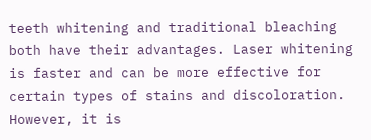teeth whitening and traditional bleaching both have their advantages. Laser whitening is faster and can be more effective for certain types of stains and discoloration. However, it is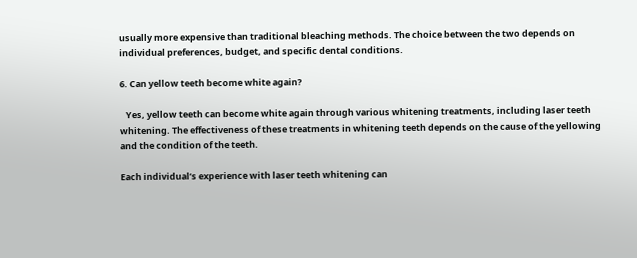usually more expensive than traditional bleaching methods. The choice between the two depends on individual preferences, budget, and specific dental conditions.

6. Can yellow teeth become white again?

   Yes, yellow teeth can become white again through various whitening treatments, including laser teeth whitening. The effectiveness of these treatments in whitening teeth depends on the cause of the yellowing and the condition of the teeth.

Each individual’s experience with laser teeth whitening can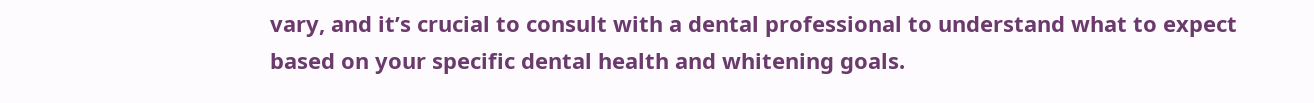vary, and it’s crucial to consult with a dental professional to understand what to expect based on your specific dental health and whitening goals.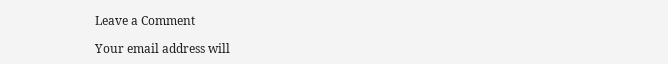Leave a Comment

Your email address will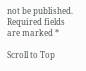not be published. Required fields are marked *

Scroll to Top